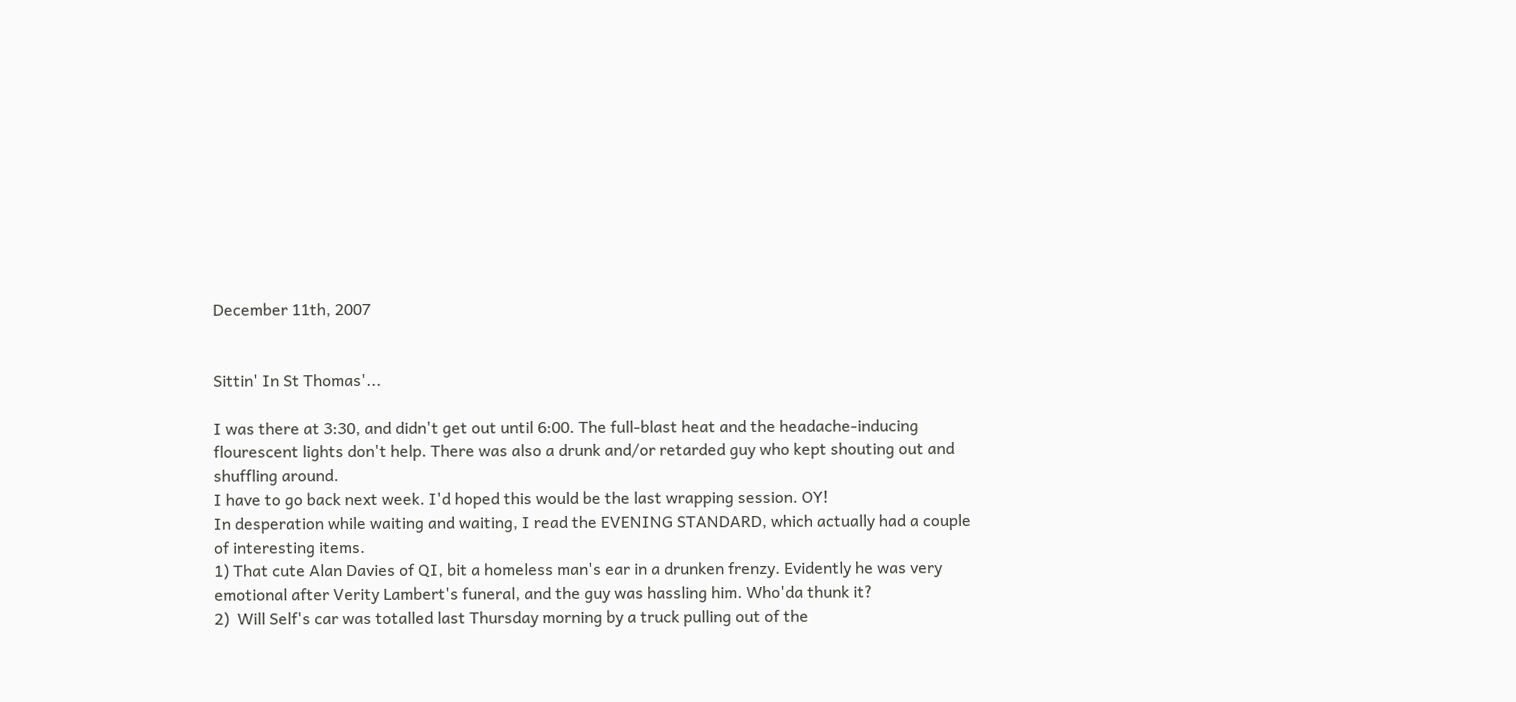December 11th, 2007


Sittin' In St Thomas'...

I was there at 3:30, and didn't get out until 6:00. The full-blast heat and the headache-inducing flourescent lights don't help. There was also a drunk and/or retarded guy who kept shouting out and shuffling around.
I have to go back next week. I'd hoped this would be the last wrapping session. OY!
In desperation while waiting and waiting, I read the EVENING STANDARD, which actually had a couple of interesting items.
1) That cute Alan Davies of QI, bit a homeless man's ear in a drunken frenzy. Evidently he was very emotional after Verity Lambert's funeral, and the guy was hassling him. Who'da thunk it?
2)  Will Self's car was totalled last Thursday morning by a truck pulling out of the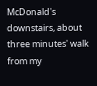McDonald's downstairs, about three minutes' walk from my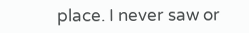place. I never saw or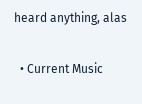heard anything, alas

  • Current Music